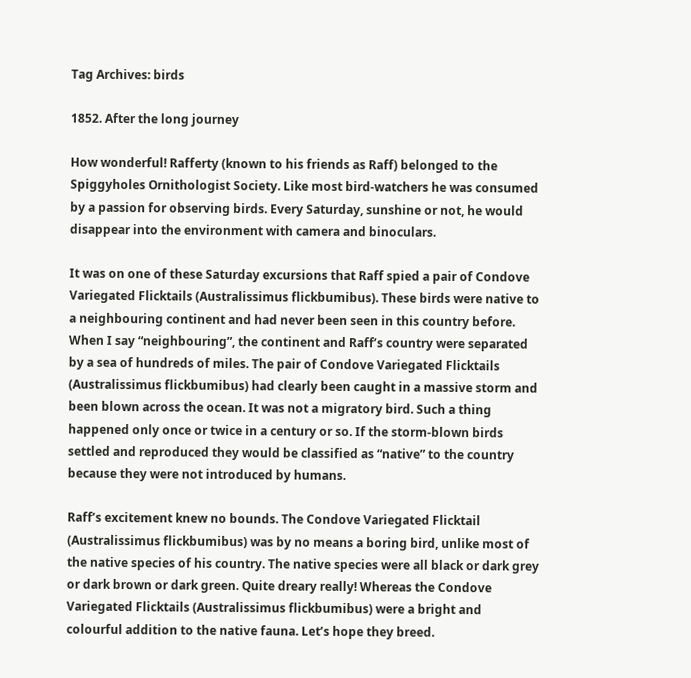Tag Archives: birds

1852. After the long journey

How wonderful! Rafferty (known to his friends as Raff) belonged to the Spiggyholes Ornithologist Society. Like most bird-watchers he was consumed by a passion for observing birds. Every Saturday, sunshine or not, he would disappear into the environment with camera and binoculars.

It was on one of these Saturday excursions that Raff spied a pair of Condove Variegated Flicktails (Australissimus flickbumibus). These birds were native to a neighbouring continent and had never been seen in this country before. When I say “neighbouring”, the continent and Raff’s country were separated by a sea of hundreds of miles. The pair of Condove Variegated Flicktails (Australissimus flickbumibus) had clearly been caught in a massive storm and been blown across the ocean. It was not a migratory bird. Such a thing happened only once or twice in a century or so. If the storm-blown birds settled and reproduced they would be classified as “native” to the country because they were not introduced by humans.

Raff’s excitement knew no bounds. The Condove Variegated Flicktail (Australissimus flickbumibus) was by no means a boring bird, unlike most of the native species of his country. The native species were all black or dark grey or dark brown or dark green. Quite dreary really! Whereas the Condove Variegated Flicktails (Australissimus flickbumibus) were a bright and colourful addition to the native fauna. Let’s hope they breed.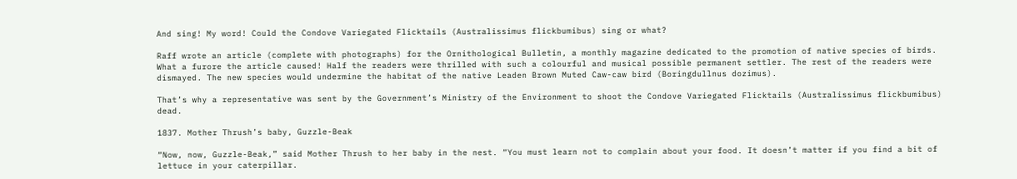And sing! My word! Could the Condove Variegated Flicktails (Australissimus flickbumibus) sing or what?

Raff wrote an article (complete with photographs) for the Ornithological Bulletin, a monthly magazine dedicated to the promotion of native species of birds. What a furore the article caused! Half the readers were thrilled with such a colourful and musical possible permanent settler. The rest of the readers were dismayed. The new species would undermine the habitat of the native Leaden Brown Muted Caw-caw bird (Boringdullnus dozimus).

That’s why a representative was sent by the Government’s Ministry of the Environment to shoot the Condove Variegated Flicktails (Australissimus flickbumibus) dead.

1837. Mother Thrush’s baby, Guzzle-Beak

“Now, now, Guzzle-Beak,” said Mother Thrush to her baby in the nest. “You must learn not to complain about your food. It doesn’t matter if you find a bit of lettuce in your caterpillar.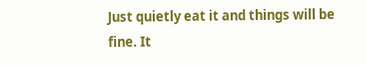Just quietly eat it and things will be fine. It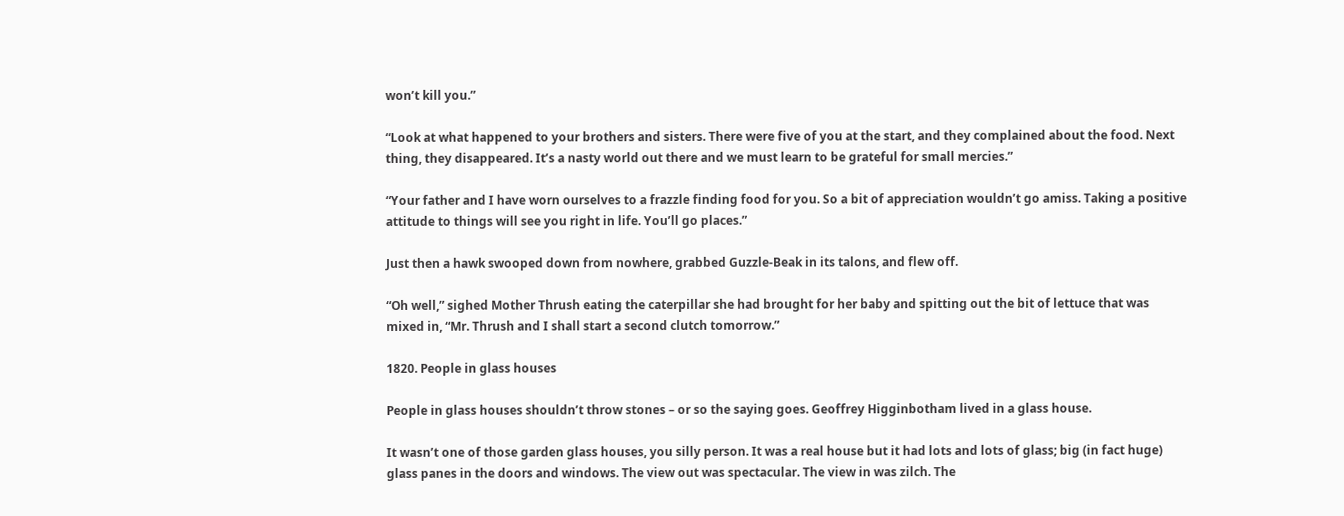won’t kill you.”

“Look at what happened to your brothers and sisters. There were five of you at the start, and they complained about the food. Next thing, they disappeared. It’s a nasty world out there and we must learn to be grateful for small mercies.”

“Your father and I have worn ourselves to a frazzle finding food for you. So a bit of appreciation wouldn’t go amiss. Taking a positive attitude to things will see you right in life. You’ll go places.”

Just then a hawk swooped down from nowhere, grabbed Guzzle-Beak in its talons, and flew off.

“Oh well,” sighed Mother Thrush eating the caterpillar she had brought for her baby and spitting out the bit of lettuce that was mixed in, “Mr. Thrush and I shall start a second clutch tomorrow.”

1820. People in glass houses

People in glass houses shouldn’t throw stones – or so the saying goes. Geoffrey Higginbotham lived in a glass house.

It wasn’t one of those garden glass houses, you silly person. It was a real house but it had lots and lots of glass; big (in fact huge) glass panes in the doors and windows. The view out was spectacular. The view in was zilch. The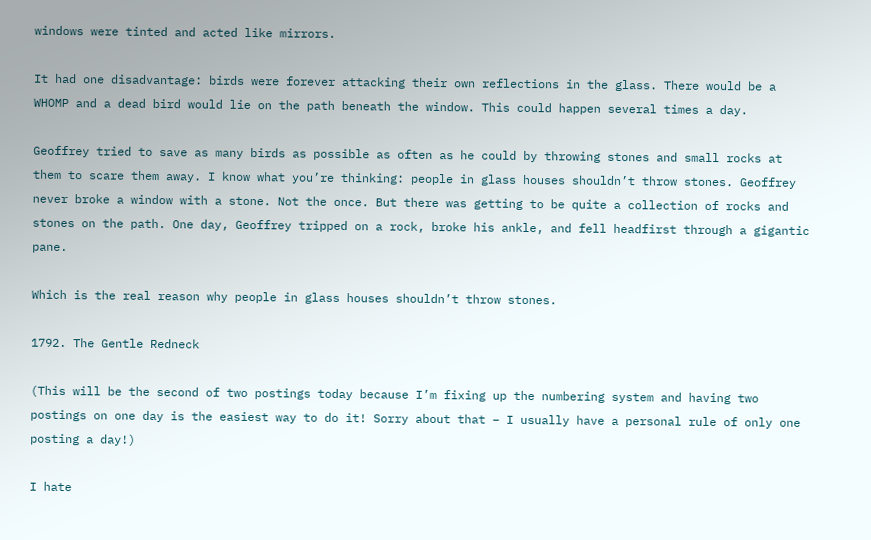windows were tinted and acted like mirrors.

It had one disadvantage: birds were forever attacking their own reflections in the glass. There would be a WHOMP and a dead bird would lie on the path beneath the window. This could happen several times a day.

Geoffrey tried to save as many birds as possible as often as he could by throwing stones and small rocks at them to scare them away. I know what you’re thinking: people in glass houses shouldn’t throw stones. Geoffrey never broke a window with a stone. Not the once. But there was getting to be quite a collection of rocks and stones on the path. One day, Geoffrey tripped on a rock, broke his ankle, and fell headfirst through a gigantic pane.

Which is the real reason why people in glass houses shouldn’t throw stones.

1792. The Gentle Redneck

(This will be the second of two postings today because I’m fixing up the numbering system and having two postings on one day is the easiest way to do it! Sorry about that – I usually have a personal rule of only one posting a day!)

I hate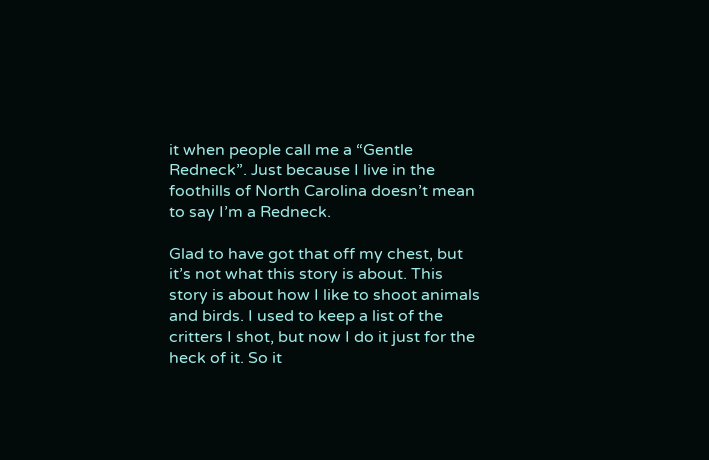it when people call me a “Gentle Redneck”. Just because I live in the foothills of North Carolina doesn’t mean to say I’m a Redneck.

Glad to have got that off my chest, but it’s not what this story is about. This story is about how I like to shoot animals and birds. I used to keep a list of the critters I shot, but now I do it just for the heck of it. So it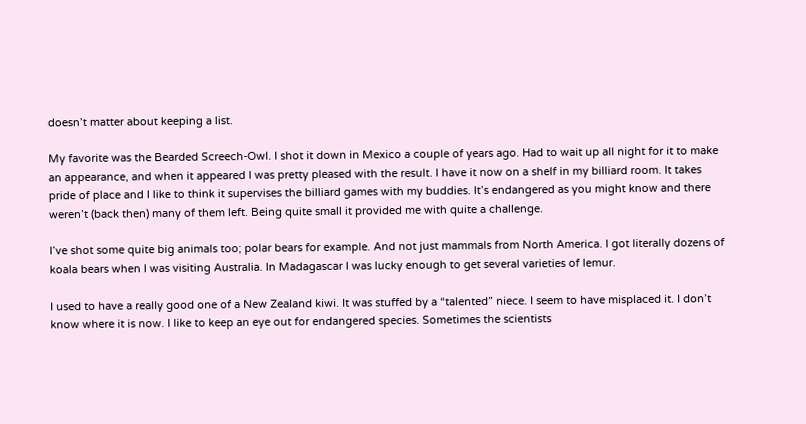doesn’t matter about keeping a list.

My favorite was the Bearded Screech-Owl. I shot it down in Mexico a couple of years ago. Had to wait up all night for it to make an appearance, and when it appeared I was pretty pleased with the result. I have it now on a shelf in my billiard room. It takes pride of place and I like to think it supervises the billiard games with my buddies. It’s endangered as you might know and there weren’t (back then) many of them left. Being quite small it provided me with quite a challenge.

I’ve shot some quite big animals too; polar bears for example. And not just mammals from North America. I got literally dozens of koala bears when I was visiting Australia. In Madagascar I was lucky enough to get several varieties of lemur.

I used to have a really good one of a New Zealand kiwi. It was stuffed by a “talented” niece. I seem to have misplaced it. I don’t know where it is now. I like to keep an eye out for endangered species. Sometimes the scientists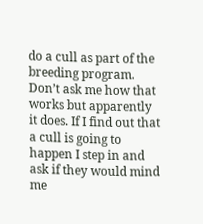do a cull as part of the breeding program. Don’t ask me how that works but apparently it does. If I find out that a cull is going to happen I step in and ask if they would mind me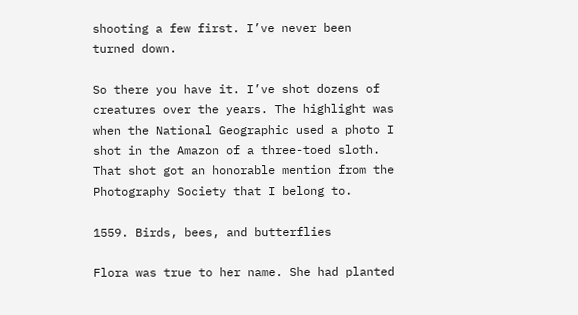shooting a few first. I’ve never been turned down.

So there you have it. I’ve shot dozens of creatures over the years. The highlight was when the National Geographic used a photo I shot in the Amazon of a three-toed sloth. That shot got an honorable mention from the Photography Society that I belong to.

1559. Birds, bees, and butterflies

Flora was true to her name. She had planted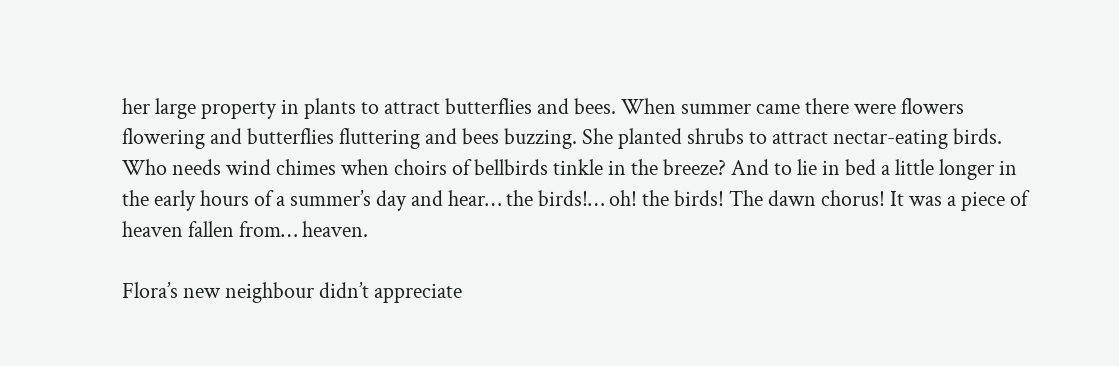her large property in plants to attract butterflies and bees. When summer came there were flowers flowering and butterflies fluttering and bees buzzing. She planted shrubs to attract nectar-eating birds. Who needs wind chimes when choirs of bellbirds tinkle in the breeze? And to lie in bed a little longer in the early hours of a summer’s day and hear… the birds!… oh! the birds! The dawn chorus! It was a piece of heaven fallen from… heaven.

Flora’s new neighbour didn’t appreciate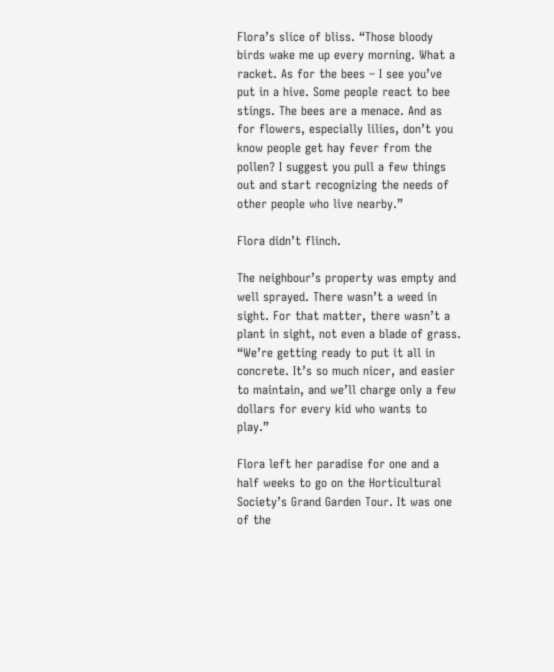Flora’s slice of bliss. “Those bloody birds wake me up every morning. What a racket. As for the bees – I see you’ve put in a hive. Some people react to bee stings. The bees are a menace. And as for flowers, especially lilies, don’t you know people get hay fever from the pollen? I suggest you pull a few things out and start recognizing the needs of other people who live nearby.”

Flora didn’t flinch.

The neighbour’s property was empty and well sprayed. There wasn’t a weed in sight. For that matter, there wasn’t a plant in sight, not even a blade of grass. “We’re getting ready to put it all in concrete. It’s so much nicer, and easier to maintain, and we’ll charge only a few dollars for every kid who wants to play.”

Flora left her paradise for one and a half weeks to go on the Horticultural Society’s Grand Garden Tour. It was one of the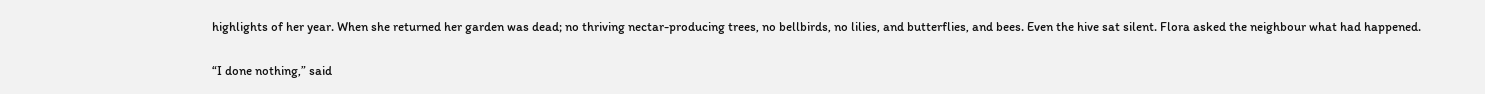highlights of her year. When she returned her garden was dead; no thriving nectar-producing trees, no bellbirds, no lilies, and butterflies, and bees. Even the hive sat silent. Flora asked the neighbour what had happened.

“I done nothing,” said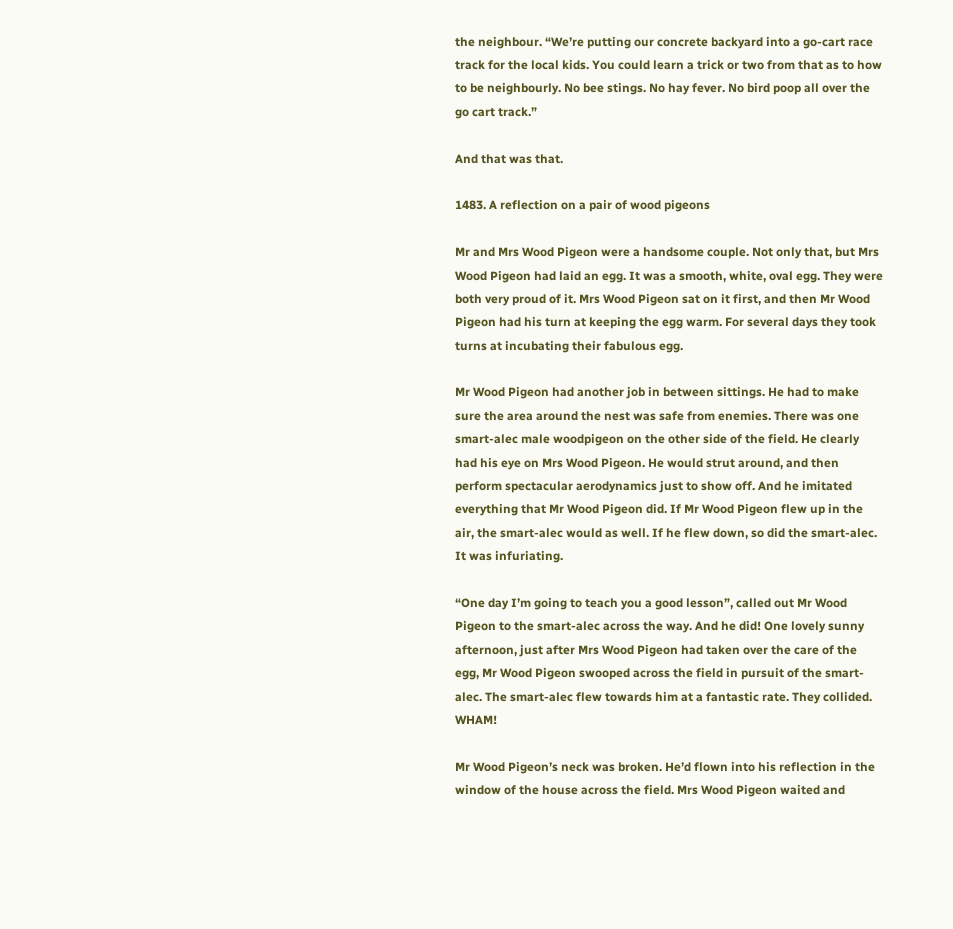the neighbour. “We’re putting our concrete backyard into a go-cart race track for the local kids. You could learn a trick or two from that as to how to be neighbourly. No bee stings. No hay fever. No bird poop all over the go cart track.”

And that was that.

1483. A reflection on a pair of wood pigeons

Mr and Mrs Wood Pigeon were a handsome couple. Not only that, but Mrs Wood Pigeon had laid an egg. It was a smooth, white, oval egg. They were both very proud of it. Mrs Wood Pigeon sat on it first, and then Mr Wood Pigeon had his turn at keeping the egg warm. For several days they took turns at incubating their fabulous egg.

Mr Wood Pigeon had another job in between sittings. He had to make sure the area around the nest was safe from enemies. There was one smart-alec male woodpigeon on the other side of the field. He clearly had his eye on Mrs Wood Pigeon. He would strut around, and then perform spectacular aerodynamics just to show off. And he imitated everything that Mr Wood Pigeon did. If Mr Wood Pigeon flew up in the air, the smart-alec would as well. If he flew down, so did the smart-alec. It was infuriating.

“One day I’m going to teach you a good lesson”, called out Mr Wood Pigeon to the smart-alec across the way. And he did! One lovely sunny afternoon, just after Mrs Wood Pigeon had taken over the care of the egg, Mr Wood Pigeon swooped across the field in pursuit of the smart-alec. The smart-alec flew towards him at a fantastic rate. They collided. WHAM!

Mr Wood Pigeon’s neck was broken. He’d flown into his reflection in the window of the house across the field. Mrs Wood Pigeon waited and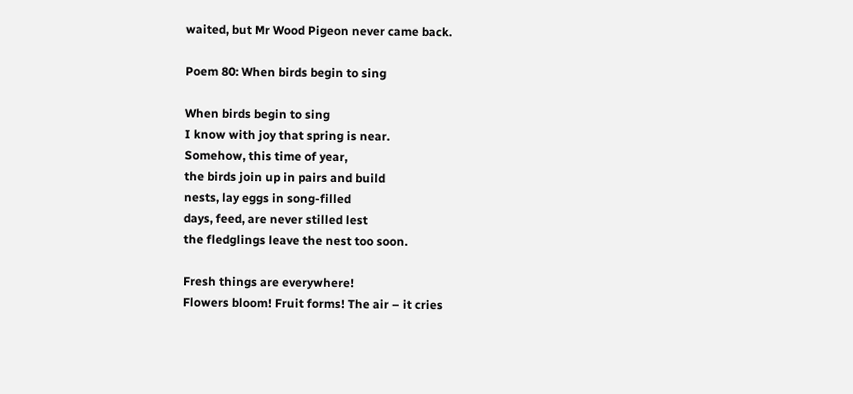waited, but Mr Wood Pigeon never came back.

Poem 80: When birds begin to sing

When birds begin to sing
I know with joy that spring is near.
Somehow, this time of year,
the birds join up in pairs and build
nests, lay eggs in song-filled
days, feed, are never stilled lest
the fledglings leave the nest too soon.

Fresh things are everywhere!
Flowers bloom! Fruit forms! The air – it cries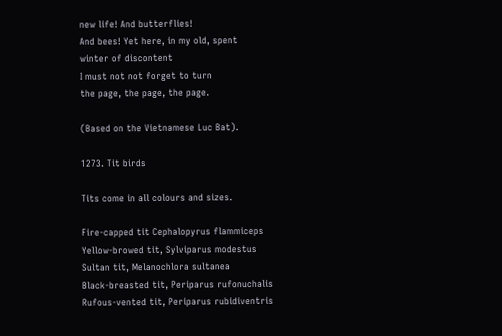new life! And butterflies!
And bees! Yet here, in my old, spent
winter of discontent
I must not not forget to turn
the page, the page, the page.

(Based on the Vietnamese Luc Bat).

1273. Tit birds

Tits come in all colours and sizes.

Fire-capped tit Cephalopyrus flammiceps
Yellow-browed tit, Sylviparus modestus
Sultan tit, Melanochlora sultanea
Black-breasted tit, Periparus rufonuchalis
Rufous-vented tit, Periparus rubidiventris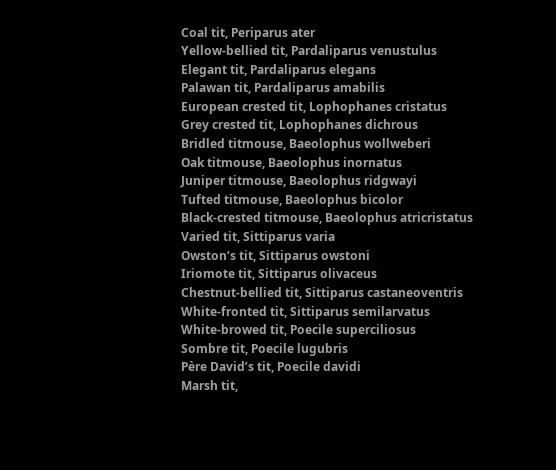Coal tit, Periparus ater
Yellow-bellied tit, Pardaliparus venustulus
Elegant tit, Pardaliparus elegans
Palawan tit, Pardaliparus amabilis
European crested tit, Lophophanes cristatus
Grey crested tit, Lophophanes dichrous
Bridled titmouse, Baeolophus wollweberi
Oak titmouse, Baeolophus inornatus
Juniper titmouse, Baeolophus ridgwayi
Tufted titmouse, Baeolophus bicolor
Black-crested titmouse, Baeolophus atricristatus
Varied tit, Sittiparus varia
Owston’s tit, Sittiparus owstoni
Iriomote tit, Sittiparus olivaceus
Chestnut-bellied tit, Sittiparus castaneoventris
White-fronted tit, Sittiparus semilarvatus
White-browed tit, Poecile superciliosus
Sombre tit, Poecile lugubris
Père David’s tit, Poecile davidi
Marsh tit,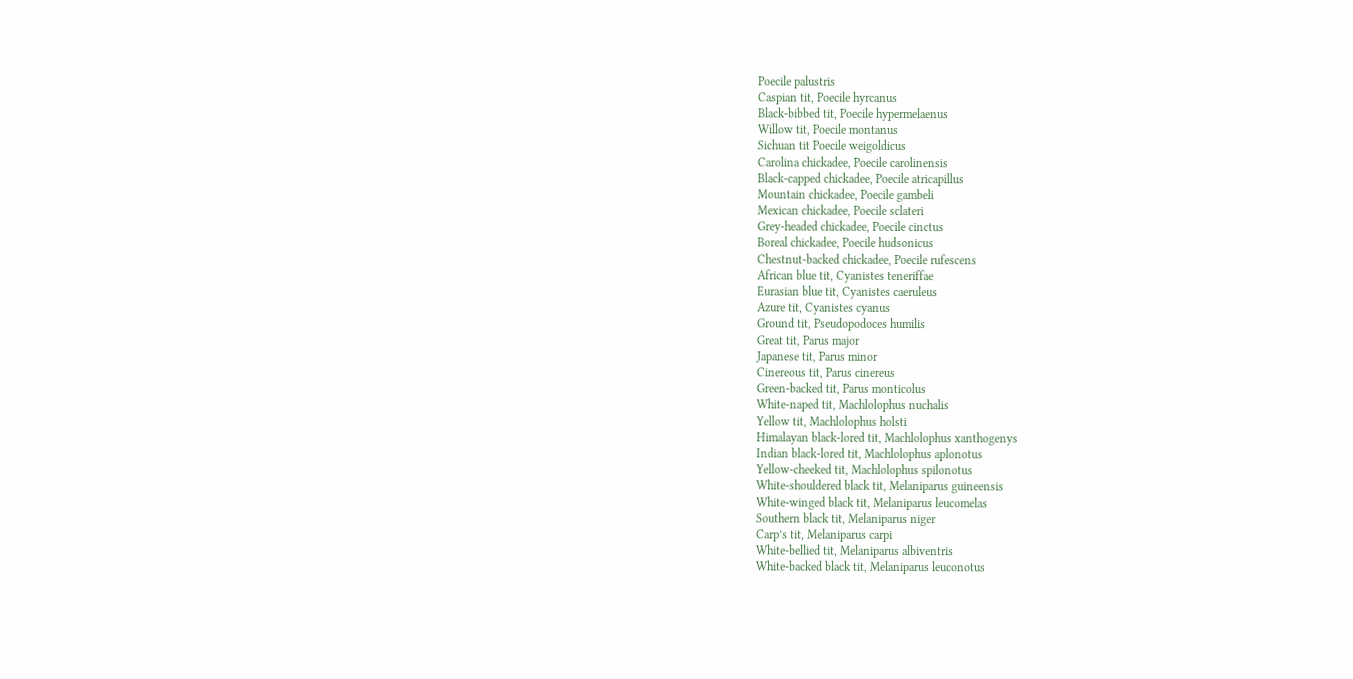Poecile palustris
Caspian tit, Poecile hyrcanus
Black-bibbed tit, Poecile hypermelaenus
Willow tit, Poecile montanus
Sichuan tit Poecile weigoldicus
Carolina chickadee, Poecile carolinensis
Black-capped chickadee, Poecile atricapillus
Mountain chickadee, Poecile gambeli
Mexican chickadee, Poecile sclateri
Grey-headed chickadee, Poecile cinctus
Boreal chickadee, Poecile hudsonicus
Chestnut-backed chickadee, Poecile rufescens
African blue tit, Cyanistes teneriffae
Eurasian blue tit, Cyanistes caeruleus
Azure tit, Cyanistes cyanus
Ground tit, Pseudopodoces humilis
Great tit, Parus major
Japanese tit, Parus minor
Cinereous tit, Parus cinereus
Green-backed tit, Parus monticolus
White-naped tit, Machlolophus nuchalis
Yellow tit, Machlolophus holsti
Himalayan black-lored tit, Machlolophus xanthogenys
Indian black-lored tit, Machlolophus aplonotus
Yellow-cheeked tit, Machlolophus spilonotus
White-shouldered black tit, Melaniparus guineensis
White-winged black tit, Melaniparus leucomelas
Southern black tit, Melaniparus niger
Carp’s tit, Melaniparus carpi
White-bellied tit, Melaniparus albiventris
White-backed black tit, Melaniparus leuconotus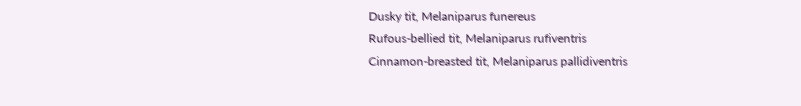Dusky tit, Melaniparus funereus
Rufous-bellied tit, Melaniparus rufiventris
Cinnamon-breasted tit, Melaniparus pallidiventris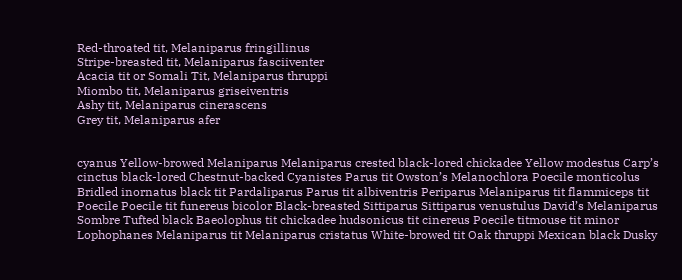Red-throated tit, Melaniparus fringillinus
Stripe-breasted tit, Melaniparus fasciiventer
Acacia tit or Somali Tit, Melaniparus thruppi
Miombo tit, Melaniparus griseiventris
Ashy tit, Melaniparus cinerascens
Grey tit, Melaniparus afer


cyanus Yellow-browed Melaniparus Melaniparus crested black-lored chickadee Yellow modestus Carp’s cinctus black-lored Chestnut-backed Cyanistes Parus tit Owston’s Melanochlora Poecile monticolus Bridled inornatus black tit Pardaliparus Parus tit albiventris Periparus Melaniparus tit flammiceps tit Poecile Poecile tit funereus bicolor Black-breasted Sittiparus Sittiparus venustulus David’s Melaniparus Sombre Tufted black Baeolophus tit chickadee hudsonicus tit cinereus Poecile titmouse tit minor Lophophanes Melaniparus tit Melaniparus cristatus White-browed tit Oak thruppi Mexican black Dusky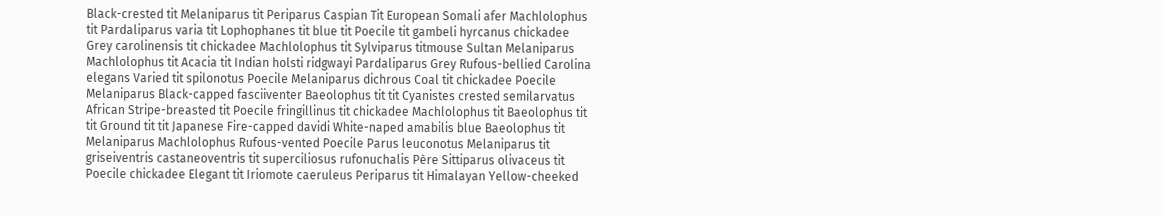Black-crested tit Melaniparus tit Periparus Caspian Tit European Somali afer Machlolophus tit Pardaliparus varia tit Lophophanes tit blue tit Poecile tit gambeli hyrcanus chickadee Grey carolinensis tit chickadee Machlolophus tit Sylviparus titmouse Sultan Melaniparus Machlolophus tit Acacia tit Indian holsti ridgwayi Pardaliparus Grey Rufous-bellied Carolina elegans Varied tit spilonotus Poecile Melaniparus dichrous Coal tit chickadee Poecile Melaniparus Black-capped fasciiventer Baeolophus tit tit Cyanistes crested semilarvatus African Stripe-breasted tit Poecile fringillinus tit chickadee Machlolophus tit Baeolophus tit tit Ground tit tit Japanese Fire-capped davidi White-naped amabilis blue Baeolophus tit Melaniparus Machlolophus Rufous-vented Poecile Parus leuconotus Melaniparus tit griseiventris castaneoventris tit superciliosus rufonuchalis Père Sittiparus olivaceus tit Poecile chickadee Elegant tit Iriomote caeruleus Periparus tit Himalayan Yellow-cheeked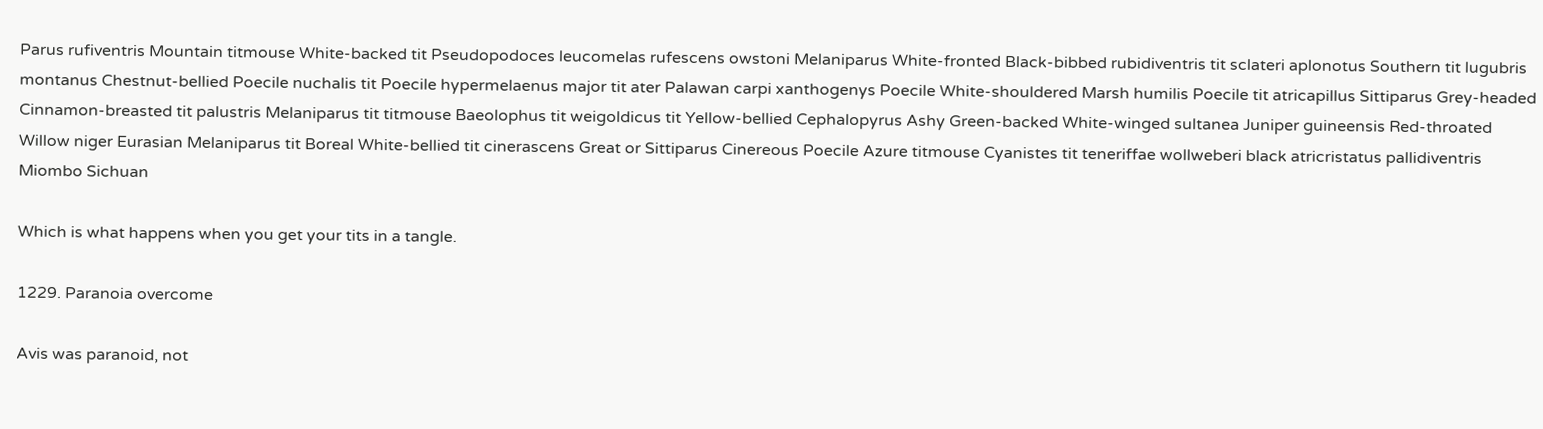Parus rufiventris Mountain titmouse White-backed tit Pseudopodoces leucomelas rufescens owstoni Melaniparus White-fronted Black-bibbed rubidiventris tit sclateri aplonotus Southern tit lugubris montanus Chestnut-bellied Poecile nuchalis tit Poecile hypermelaenus major tit ater Palawan carpi xanthogenys Poecile White-shouldered Marsh humilis Poecile tit atricapillus Sittiparus Grey-headed Cinnamon-breasted tit palustris Melaniparus tit titmouse Baeolophus tit weigoldicus tit Yellow-bellied Cephalopyrus Ashy Green-backed White-winged sultanea Juniper guineensis Red-throated Willow niger Eurasian Melaniparus tit Boreal White-bellied tit cinerascens Great or Sittiparus Cinereous Poecile Azure titmouse Cyanistes tit teneriffae wollweberi black atricristatus pallidiventris Miombo Sichuan

Which is what happens when you get your tits in a tangle.

1229. Paranoia overcome

Avis was paranoid, not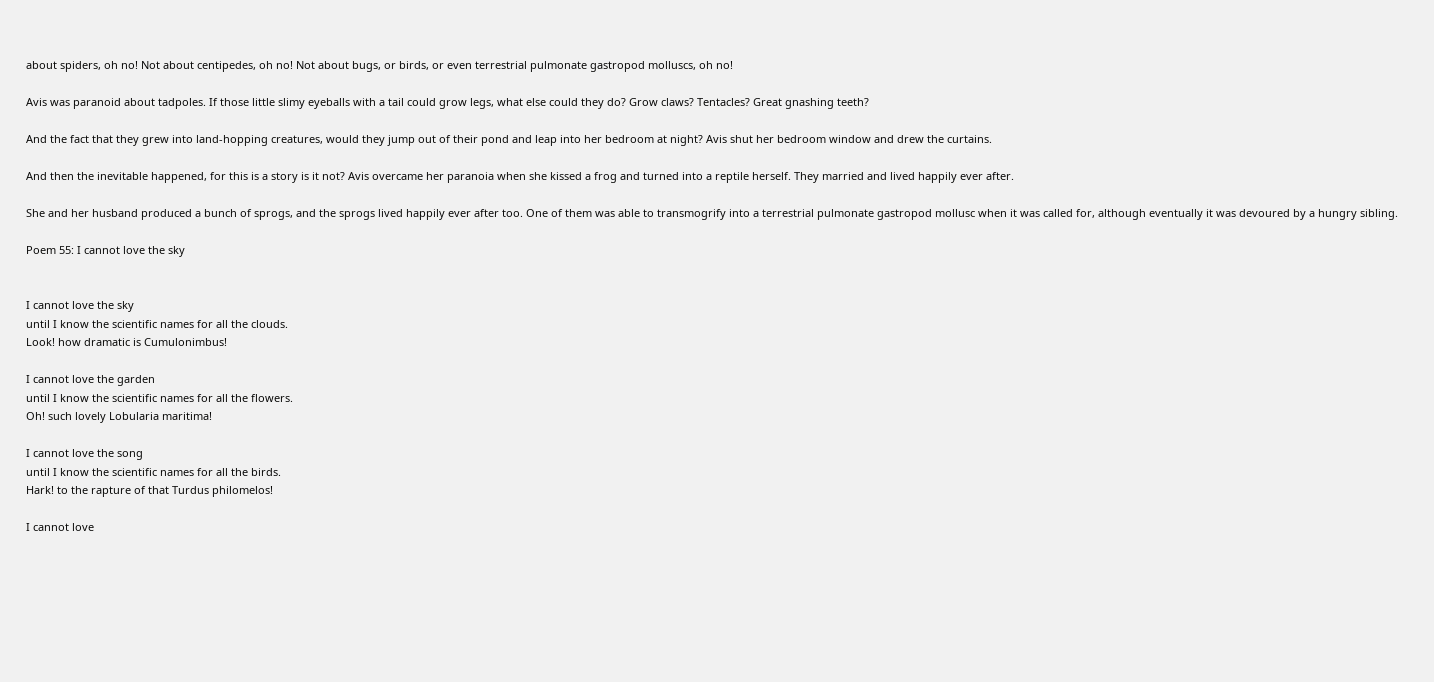about spiders, oh no! Not about centipedes, oh no! Not about bugs, or birds, or even terrestrial pulmonate gastropod molluscs, oh no!

Avis was paranoid about tadpoles. If those little slimy eyeballs with a tail could grow legs, what else could they do? Grow claws? Tentacles? Great gnashing teeth?

And the fact that they grew into land-hopping creatures, would they jump out of their pond and leap into her bedroom at night? Avis shut her bedroom window and drew the curtains.

And then the inevitable happened, for this is a story is it not? Avis overcame her paranoia when she kissed a frog and turned into a reptile herself. They married and lived happily ever after.

She and her husband produced a bunch of sprogs, and the sprogs lived happily ever after too. One of them was able to transmogrify into a terrestrial pulmonate gastropod mollusc when it was called for, although eventually it was devoured by a hungry sibling.

Poem 55: I cannot love the sky


I cannot love the sky
until I know the scientific names for all the clouds.
Look! how dramatic is Cumulonimbus!

I cannot love the garden
until I know the scientific names for all the flowers.
Oh! such lovely Lobularia maritima!

I cannot love the song
until I know the scientific names for all the birds.
Hark! to the rapture of that Turdus philomelos!

I cannot love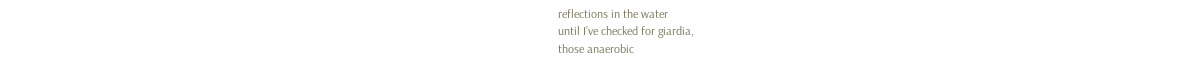reflections in the water
until I’ve checked for giardia,
those anaerobic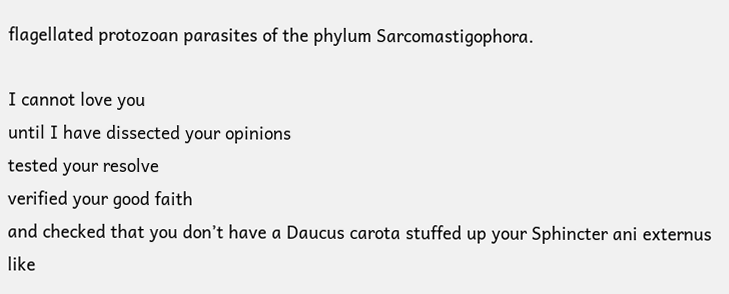flagellated protozoan parasites of the phylum Sarcomastigophora.

I cannot love you
until I have dissected your opinions
tested your resolve
verified your good faith
and checked that you don’t have a Daucus carota stuffed up your Sphincter ani externus
like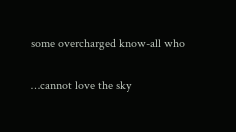some overcharged know-all who

…cannot love the sky